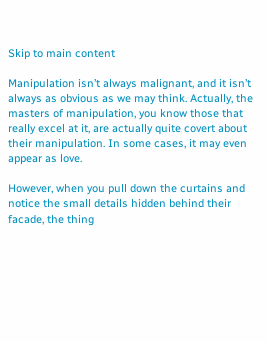Skip to main content

Manipulation isn’t always malignant, and it isn’t always as obvious as we may think. Actually, the masters of manipulation, you know those that really excel at it, are actually quite covert about their manipulation. In some cases, it may even appear as love.

However, when you pull down the curtains and notice the small details hidden behind their facade, the thing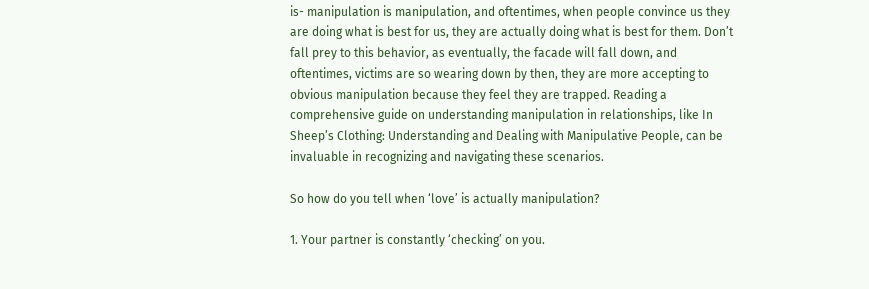is- manipulation is manipulation, and oftentimes, when people convince us they are doing what is best for us, they are actually doing what is best for them. Don’t fall prey to this behavior, as eventually, the facade will fall down, and oftentimes, victims are so wearing down by then, they are more accepting to obvious manipulation because they feel they are trapped. Reading a comprehensive guide on understanding manipulation in relationships, like In Sheep’s Clothing: Understanding and Dealing with Manipulative People, can be invaluable in recognizing and navigating these scenarios.

So how do you tell when ‘love’ is actually manipulation?

1. Your partner is constantly ‘checking’ on you.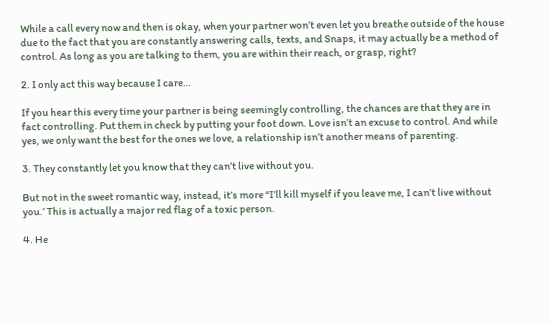While a call every now and then is okay, when your partner won’t even let you breathe outside of the house due to the fact that you are constantly answering calls, texts, and Snaps, it may actually be a method of control. As long as you are talking to them, you are within their reach, or grasp, right?

2. I only act this way because I care…

If you hear this every time your partner is being seemingly controlling, the chances are that they are in fact controlling. Put them in check by putting your foot down. Love isn’t an excuse to control. And while yes, we only want the best for the ones we love, a relationship isn’t another means of parenting.

3. They constantly let you know that they can’t live without you.

But not in the sweet romantic way, instead, it’s more “I’ll kill myself if you leave me, I can’t live without you.’ This is actually a major red flag of a toxic person.

4. He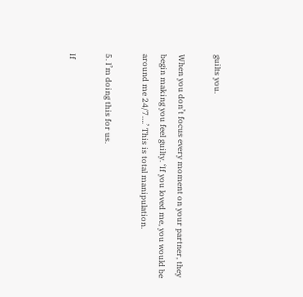guilts you.

When you don’t focus every moment on your partner, they begin making you feel guilty. ‘If you loved me, you would be around me 24/7….’ This is total manipulation.

5. I’m doing this for us.

If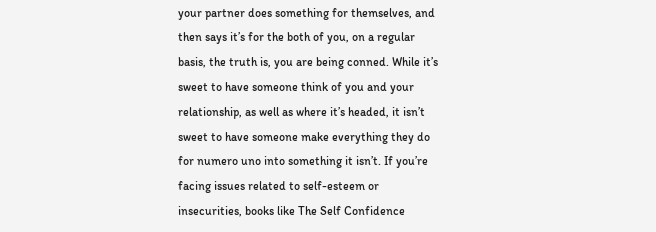your partner does something for themselves, and then says it’s for the both of you, on a regular basis, the truth is, you are being conned. While it’s sweet to have someone think of you and your relationship, as well as where it’s headed, it isn’t sweet to have someone make everything they do for numero uno into something it isn’t. If you’re facing issues related to self-esteem or insecurities, books like The Self Confidence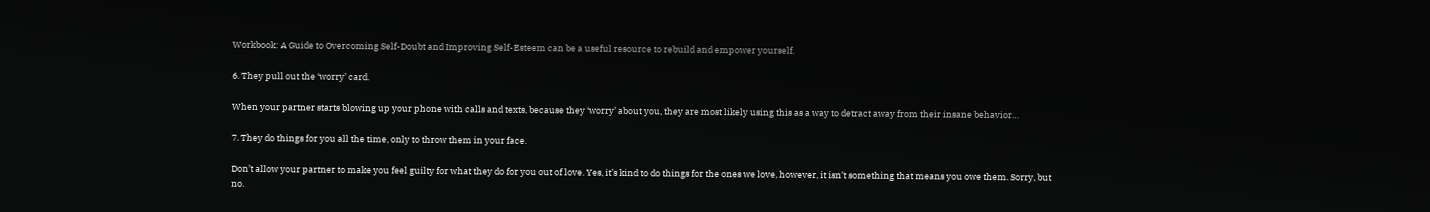Workbook: A Guide to Overcoming Self-Doubt and Improving Self-Esteem can be a useful resource to rebuild and empower yourself.

6. They pull out the ‘worry’ card.

When your partner starts blowing up your phone with calls and texts, because they ‘worry’ about you, they are most likely using this as a way to detract away from their insane behavior…

7. They do things for you all the time, only to throw them in your face.

Don’t allow your partner to make you feel guilty for what they do for you out of love. Yes, it’s kind to do things for the ones we love, however, it isn’t something that means you owe them. Sorry, but no.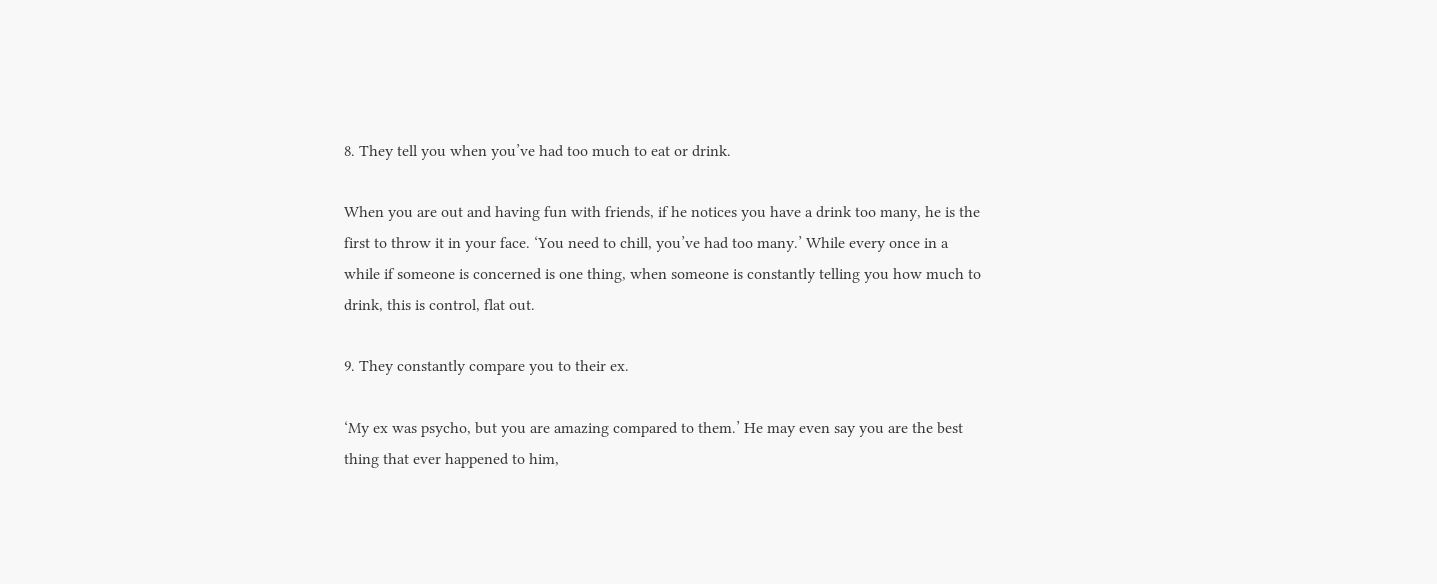8. They tell you when you’ve had too much to eat or drink.

When you are out and having fun with friends, if he notices you have a drink too many, he is the first to throw it in your face. ‘You need to chill, you’ve had too many.’ While every once in a while if someone is concerned is one thing, when someone is constantly telling you how much to drink, this is control, flat out.

9. They constantly compare you to their ex.

‘My ex was psycho, but you are amazing compared to them.’ He may even say you are the best thing that ever happened to him,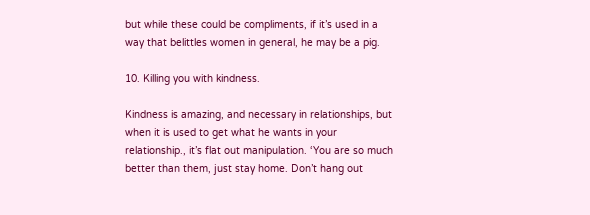but while these could be compliments, if it’s used in a way that belittles women in general, he may be a pig.

10. Killing you with kindness.

Kindness is amazing, and necessary in relationships, but when it is used to get what he wants in your relationship., it’s flat out manipulation. ‘You are so much better than them, just stay home. Don’t hang out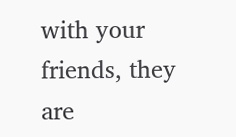with your friends, they are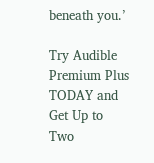beneath you.’

Try Audible Premium Plus TODAY and Get Up to Two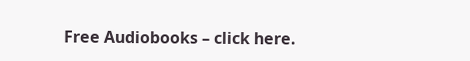Free Audiobooks – click here.